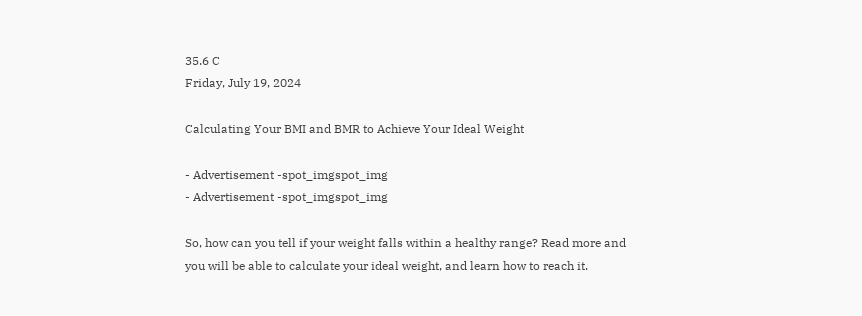35.6 C
Friday, July 19, 2024

Calculating Your BMI and BMR to Achieve Your Ideal Weight

- Advertisement -spot_imgspot_img
- Advertisement -spot_imgspot_img

So, how can you tell if your weight falls within a healthy range? Read more and you will be able to calculate your ideal weight, and learn how to reach it.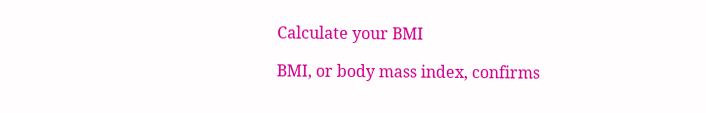Calculate your BMI

BMI, or body mass index, confirms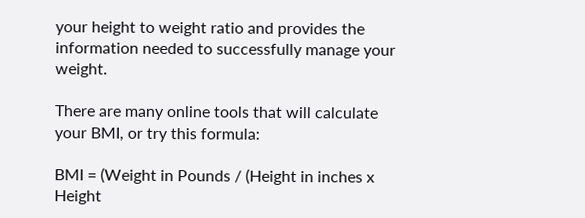your height to weight ratio and provides the information needed to successfully manage your weight.

There are many online tools that will calculate your BMI, or try this formula:

BMI = (Weight in Pounds / (Height in inches x Height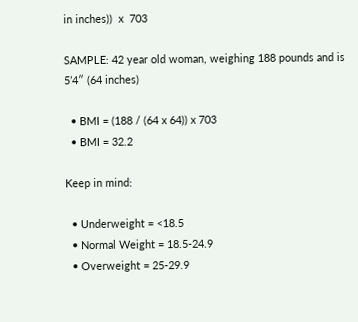in inches))  x  703

SAMPLE: 42 year old woman, weighing 188 pounds and is 5’4″ (64 inches)

  • BMI = (188 / (64 x 64)) x 703
  • BMI = 32.2

Keep in mind:

  • Underweight = <18.5
  • Normal Weight = 18.5-24.9
  • Overweight = 25-29.9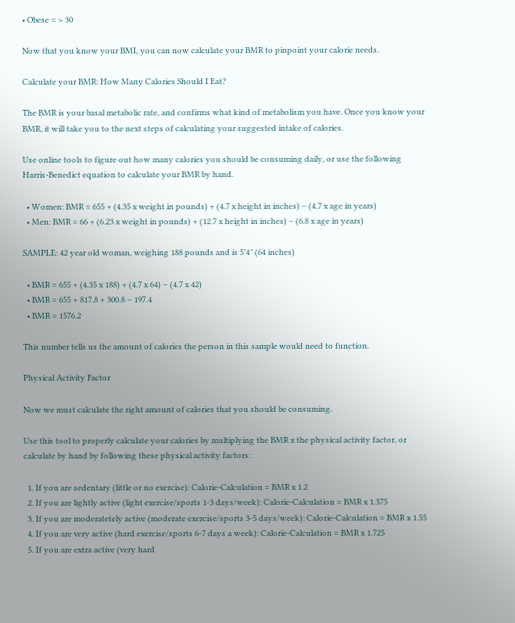• Obese = > 30

Now that you know your BMI, you can now calculate your BMR to pinpoint your calorie needs.

Calculate your BMR: How Many Calories Should I Eat?

The BMR is your basal metabolic rate, and confirms what kind of metabolism you have. Once you know your BMR, it will take you to the next steps of calculating your suggested intake of calories.

Use online tools to figure out how many calories you should be consuming daily, or use the following Harris-Benedict equation to calculate your BMR by hand.

  • Women: BMR = 655 + (4.35 x weight in pounds) + (4.7 x height in inches) – (4.7 x age in years)
  • Men: BMR = 66 + (6.23 x weight in pounds) + (12.7 x height in inches) – (6.8 x age in years)

SAMPLE: 42 year old woman, weighing 188 pounds and is 5’4″ (64 inches)

  • BMR = 655 + (4.35 x 188) + (4.7 x 64) – (4.7 x 42)
  • BMR = 655 + 817.8 + 300.8 – 197.4
  • BMR = 1576.2

This number tells us the amount of calories the person in this sample would need to function.

Physical Activity Factor

Now we must calculate the right amount of calories that you should be consuming.

Use this tool to properly calculate your calories by multiplying the BMR x the physical activity factor, or calculate by hand by following these physical activity factors:

  1. If you are sedentary (little or no exercise): Calorie-Calculation = BMR x 1.2
  2. If you are lightly active (light exercise/sports 1-3 days/week): Calorie-Calculation = BMR x 1.375
  3. If you are moderatetely active (moderate exercise/sports 3-5 days/week): Calorie-Calculation = BMR x 1.55
  4. If you are very active (hard exercise/sports 6-7 days a week): Calorie-Calculation = BMR x 1.725
  5. If you are extra active (very hard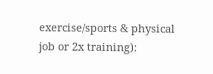exercise/sports & physical job or 2x training):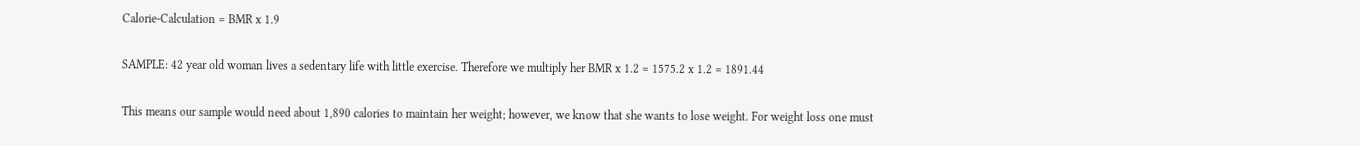Calorie-Calculation = BMR x 1.9

SAMPLE: 42 year old woman lives a sedentary life with little exercise. Therefore we multiply her BMR x 1.2 = 1575.2 x 1.2 = 1891.44

This means our sample would need about 1,890 calories to maintain her weight; however, we know that she wants to lose weight. For weight loss one must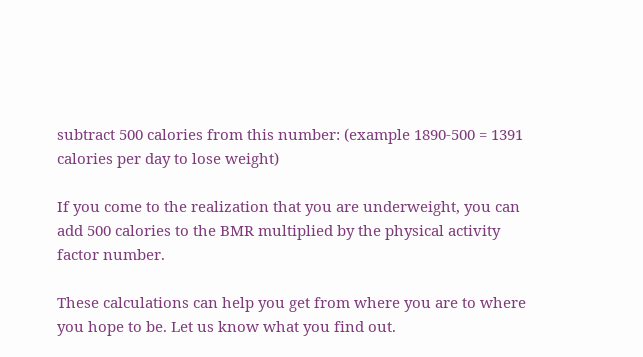subtract 500 calories from this number: (example 1890-500 = 1391 calories per day to lose weight)

If you come to the realization that you are underweight, you can add 500 calories to the BMR multiplied by the physical activity factor number.

These calculations can help you get from where you are to where you hope to be. Let us know what you find out.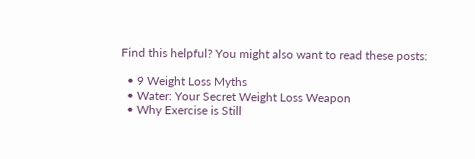Find this helpful? You might also want to read these posts:

  • 9 Weight Loss Myths
  • Water: Your Secret Weight Loss Weapon
  • Why Exercise is Still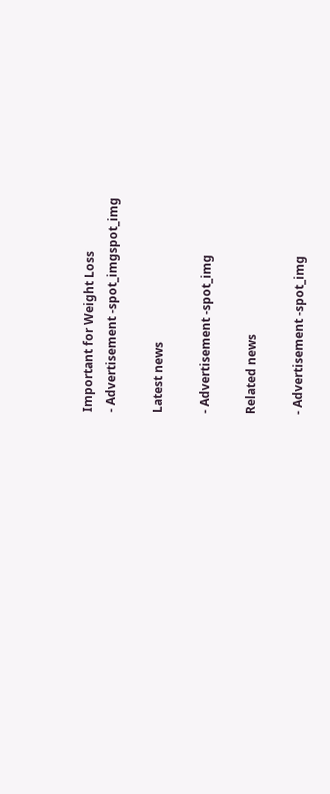Important for Weight Loss
- Advertisement -spot_imgspot_img

Latest news

- Advertisement -spot_img

Related news

- Advertisement -spot_img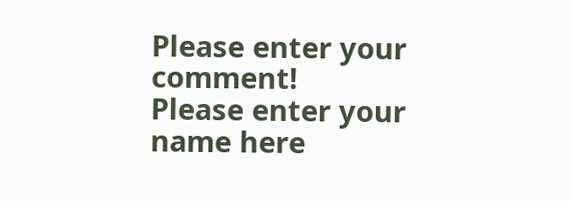Please enter your comment!
Please enter your name here